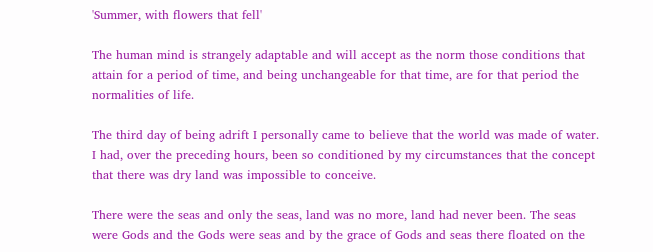'Summer, with flowers that fell'

The human mind is strangely adaptable and will accept as the norm those conditions that attain for a period of time, and being unchangeable for that time, are for that period the normalities of life.

The third day of being adrift I personally came to believe that the world was made of water. I had, over the preceding hours, been so conditioned by my circumstances that the concept that there was dry land was impossible to conceive.

There were the seas and only the seas, land was no more, land had never been. The seas were Gods and the Gods were seas and by the grace of Gods and seas there floated on the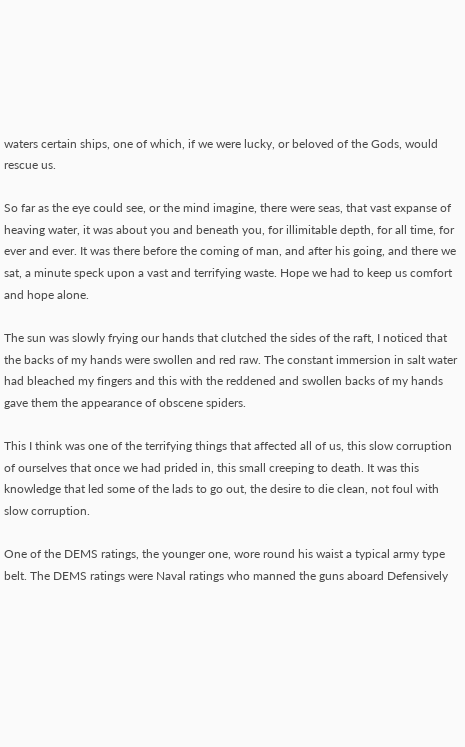waters certain ships, one of which, if we were lucky, or beloved of the Gods, would rescue us.

So far as the eye could see, or the mind imagine, there were seas, that vast expanse of heaving water, it was about you and beneath you, for illimitable depth, for all time, for ever and ever. It was there before the coming of man, and after his going, and there we sat, a minute speck upon a vast and terrifying waste. Hope we had to keep us comfort and hope alone.

The sun was slowly frying our hands that clutched the sides of the raft, I noticed that the backs of my hands were swollen and red raw. The constant immersion in salt water had bleached my fingers and this with the reddened and swollen backs of my hands gave them the appearance of obscene spiders.

This I think was one of the terrifying things that affected all of us, this slow corruption of ourselves that once we had prided in, this small creeping to death. It was this knowledge that led some of the lads to go out, the desire to die clean, not foul with slow corruption.

One of the DEMS ratings, the younger one, wore round his waist a typical army type belt. The DEMS ratings were Naval ratings who manned the guns aboard Defensively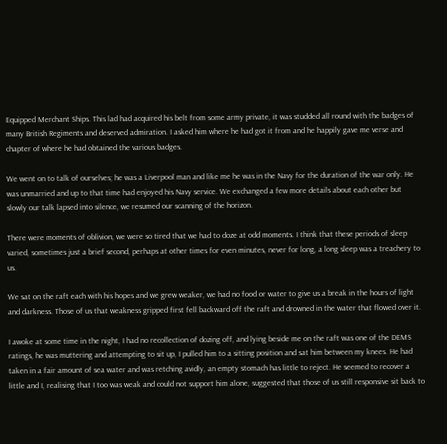Equipped Merchant Ships. This lad had acquired his belt from some army private, it was studded all round with the badges of many British Regiments and deserved admiration. I asked him where he had got it from and he happily gave me verse and chapter of where he had obtained the various badges.

We went on to talk of ourselves; he was a Liverpool man and like me he was in the Navy for the duration of the war only. He was unmarried and up to that time had enjoyed his Navy service. We exchanged a few more details about each other but slowly our talk lapsed into silence, we resumed our scanning of the horizon.

There were moments of oblivion, we were so tired that we had to doze at odd moments. I think that these periods of sleep varied, sometimes just a brief second, perhaps at other times for even minutes, never for long, a long sleep was a treachery to us.

We sat on the raft each with his hopes and we grew weaker, we had no food or water to give us a break in the hours of light and darkness. Those of us that weakness gripped first fell backward off the raft and drowned in the water that flowed over it.

I awoke at some time in the night, I had no recollection of dozing off, and lying beside me on the raft was one of the DEMS ratings, he was muttering and attempting to sit up, I pulled him to a sitting position and sat him between my knees. He had taken in a fair amount of sea water and was retching avidly, an empty stomach has little to reject. He seemed to recover a little and I, realising that I too was weak and could not support him alone, suggested that those of us still responsive sit back to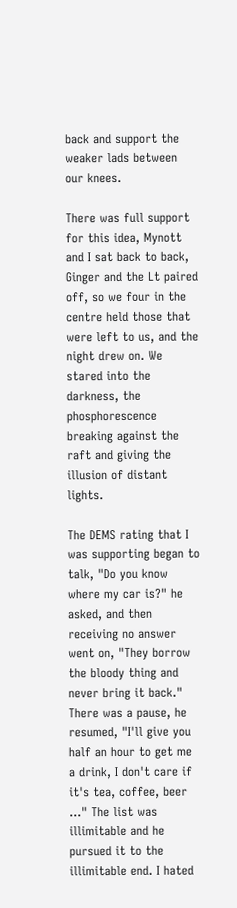back and support the weaker lads between our knees.

There was full support for this idea, Mynott and I sat back to back, Ginger and the Lt paired off, so we four in the centre held those that were left to us, and the night drew on. We stared into the darkness, the phosphorescence breaking against the raft and giving the illusion of distant lights.

The DEMS rating that I was supporting began to talk, "Do you know where my car is?" he asked, and then receiving no answer went on, "They borrow the bloody thing and never bring it back." There was a pause, he resumed, "I'll give you half an hour to get me a drink, I don't care if it's tea, coffee, beer ..." The list was illimitable and he pursued it to the illimitable end. I hated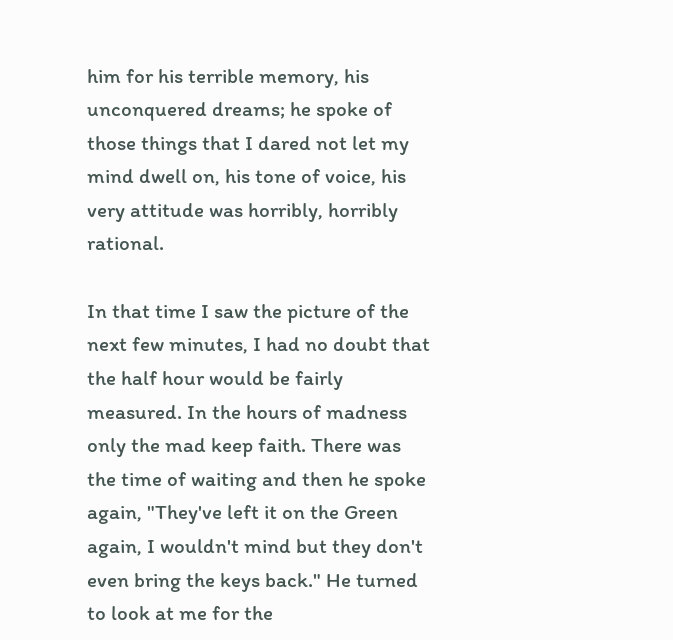him for his terrible memory, his unconquered dreams; he spoke of those things that I dared not let my mind dwell on, his tone of voice, his very attitude was horribly, horribly rational.

In that time I saw the picture of the next few minutes, I had no doubt that the half hour would be fairly measured. In the hours of madness only the mad keep faith. There was the time of waiting and then he spoke again, "They've left it on the Green again, I wouldn't mind but they don't even bring the keys back." He turned to look at me for the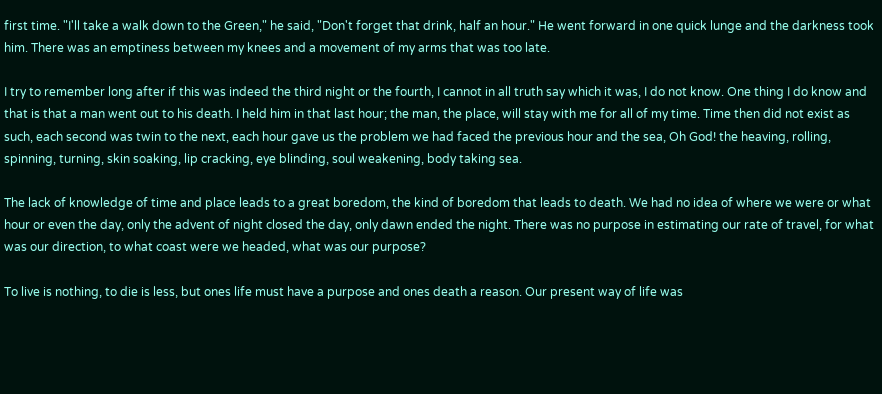first time. "I'll take a walk down to the Green," he said, "Don't forget that drink, half an hour." He went forward in one quick lunge and the darkness took him. There was an emptiness between my knees and a movement of my arms that was too late.

I try to remember long after if this was indeed the third night or the fourth, I cannot in all truth say which it was, I do not know. One thing I do know and that is that a man went out to his death. I held him in that last hour; the man, the place, will stay with me for all of my time. Time then did not exist as such, each second was twin to the next, each hour gave us the problem we had faced the previous hour and the sea, Oh God! the heaving, rolling, spinning, turning, skin soaking, lip cracking, eye blinding, soul weakening, body taking sea.

The lack of knowledge of time and place leads to a great boredom, the kind of boredom that leads to death. We had no idea of where we were or what hour or even the day, only the advent of night closed the day, only dawn ended the night. There was no purpose in estimating our rate of travel, for what was our direction, to what coast were we headed, what was our purpose?

To live is nothing, to die is less, but ones life must have a purpose and ones death a reason. Our present way of life was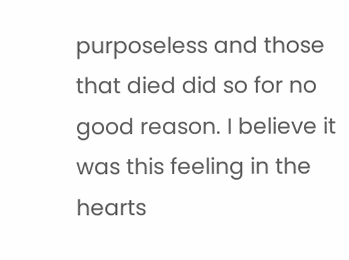purposeless and those that died did so for no good reason. I believe it was this feeling in the hearts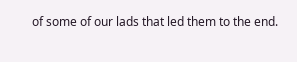of some of our lads that led them to the end.